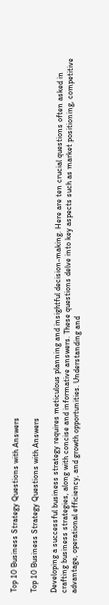Top 10 Business Strategy Questions with Answers

Top 10 Business Strategy Questions with Answers

Developing a successful business strategy requires meticulous planning and insightful decision-making. Here are ten crucial questions often asked in crafting business strategies, along with concise and informative answers. These questions delve into key aspects such as market positioning, competitive advantage, operational efficiency, and growth opportunities. Understanding and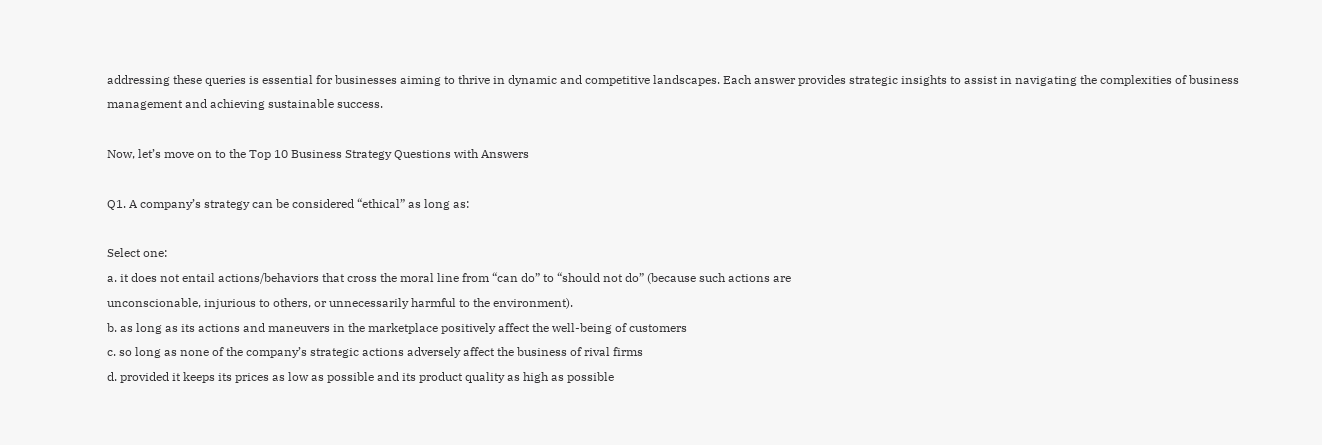addressing these queries is essential for businesses aiming to thrive in dynamic and competitive landscapes. Each answer provides strategic insights to assist in navigating the complexities of business management and achieving sustainable success.

Now, let’s move on to the Top 10 Business Strategy Questions with Answers

Q1. A company’s strategy can be considered “ethical” as long as:

Select one:
a. it does not entail actions/behaviors that cross the moral line from “can do” to “should not do” (because such actions are
unconscionable, injurious to others, or unnecessarily harmful to the environment).
b. as long as its actions and maneuvers in the marketplace positively affect the well-being of customers
c. so long as none of the company’s strategic actions adversely affect the business of rival firms
d. provided it keeps its prices as low as possible and its product quality as high as possible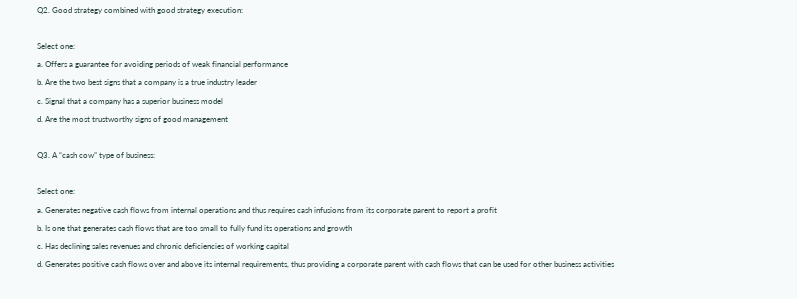Q2. Good strategy combined with good strategy execution:

Select one:
a. Offers a guarantee for avoiding periods of weak financial performance
b. Are the two best signs that a company is a true industry leader
c. Signal that a company has a superior business model
d. Are the most trustworthy signs of good management

Q3. A “cash cow” type of business:

Select one:
a. Generates negative cash flows from internal operations and thus requires cash infusions from its corporate parent to report a profit
b. Is one that generates cash flows that are too small to fully fund its operations and growth
c. Has declining sales revenues and chronic deficiencies of working capital
d. Generates positive cash flows over and above its internal requirements, thus providing a corporate parent with cash flows that can be used for other business activities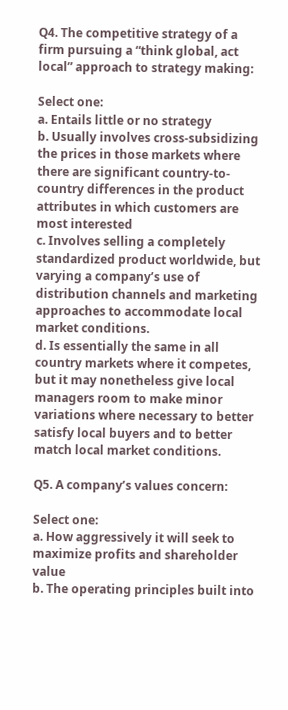Q4. The competitive strategy of a firm pursuing a “think global, act local” approach to strategy making:

Select one:
a. Entails little or no strategy
b. Usually involves cross-subsidizing the prices in those markets where there are significant country-to-country differences in the product attributes in which customers are most interested
c. Involves selling a completely standardized product worldwide, but varying a company’s use of distribution channels and marketing approaches to accommodate local market conditions.
d. Is essentially the same in all country markets where it competes, but it may nonetheless give local managers room to make minor variations where necessary to better satisfy local buyers and to better match local market conditions.

Q5. A company’s values concern:

Select one:
a. How aggressively it will seek to maximize profits and shareholder value
b. The operating principles built into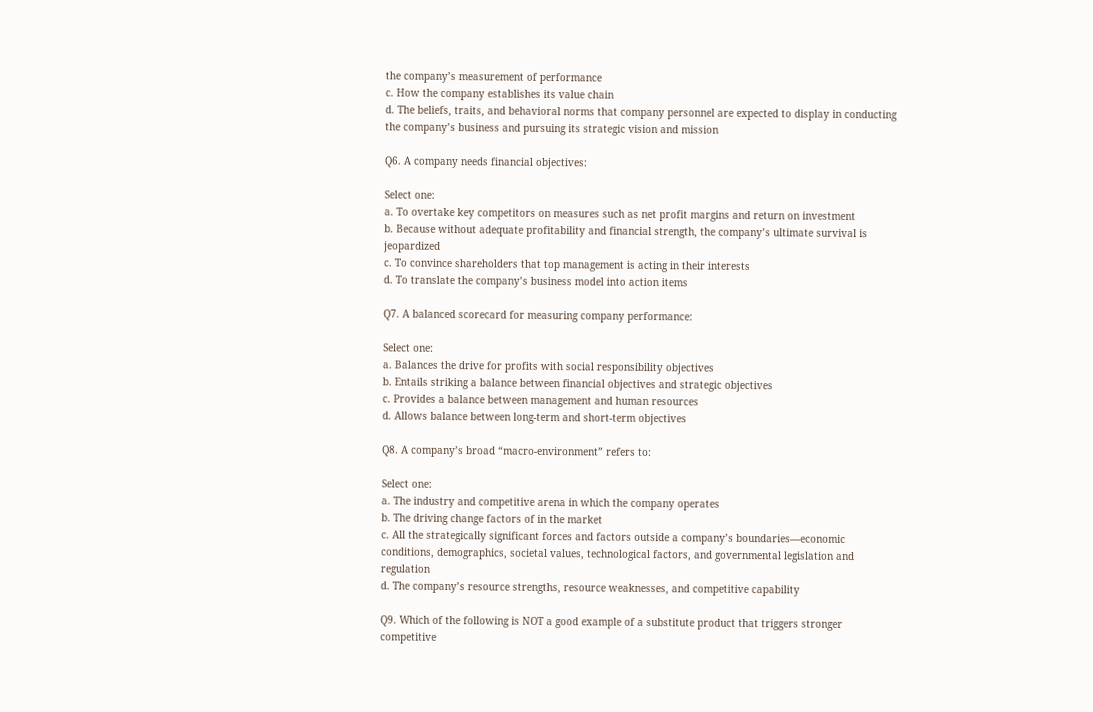the company’s measurement of performance
c. How the company establishes its value chain
d. The beliefs, traits, and behavioral norms that company personnel are expected to display in conducting the company’s business and pursuing its strategic vision and mission

Q6. A company needs financial objectives:

Select one:
a. To overtake key competitors on measures such as net profit margins and return on investment
b. Because without adequate profitability and financial strength, the company’s ultimate survival is jeopardized
c. To convince shareholders that top management is acting in their interests
d. To translate the company’s business model into action items

Q7. A balanced scorecard for measuring company performance:

Select one:
a. Balances the drive for profits with social responsibility objectives
b. Entails striking a balance between financial objectives and strategic objectives
c. Provides a balance between management and human resources
d. Allows balance between long-term and short-term objectives

Q8. A company’s broad “macro-environment” refers to:

Select one:
a. The industry and competitive arena in which the company operates
b. The driving change factors of in the market
c. All the strategically significant forces and factors outside a company’s boundaries—economic conditions, demographics, societal values, technological factors, and governmental legislation and regulation
d. The company’s resource strengths, resource weaknesses, and competitive capability

Q9. Which of the following is NOT a good example of a substitute product that triggers stronger competitive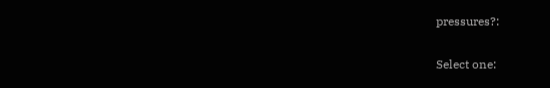pressures?:

Select one: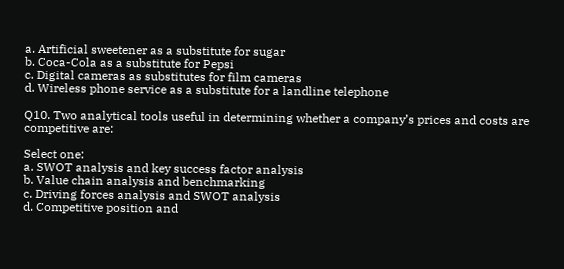a. Artificial sweetener as a substitute for sugar
b. Coca-Cola as a substitute for Pepsi
c. Digital cameras as substitutes for film cameras
d. Wireless phone service as a substitute for a landline telephone

Q10. Two analytical tools useful in determining whether a company’s prices and costs are competitive are:

Select one:
a. SWOT analysis and key success factor analysis
b. Value chain analysis and benchmarking
c. Driving forces analysis and SWOT analysis
d. Competitive position and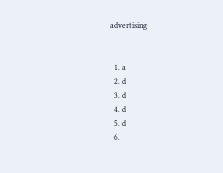advertising


  1. a
  2. d
  3. d
  4. d
  5. d
  6.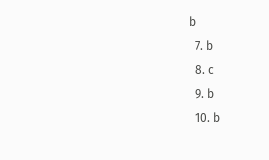b
  7. b
  8. c
  9. b
  10. b